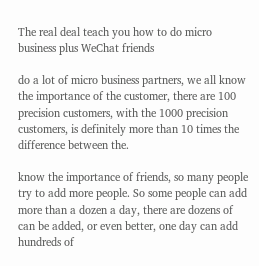The real deal teach you how to do micro business plus WeChat friends

do a lot of micro business partners, we all know the importance of the customer, there are 100 precision customers, with the 1000 precision customers, is definitely more than 10 times the difference between the.

know the importance of friends, so many people try to add more people. So some people can add more than a dozen a day, there are dozens of can be added, or even better, one day can add hundreds of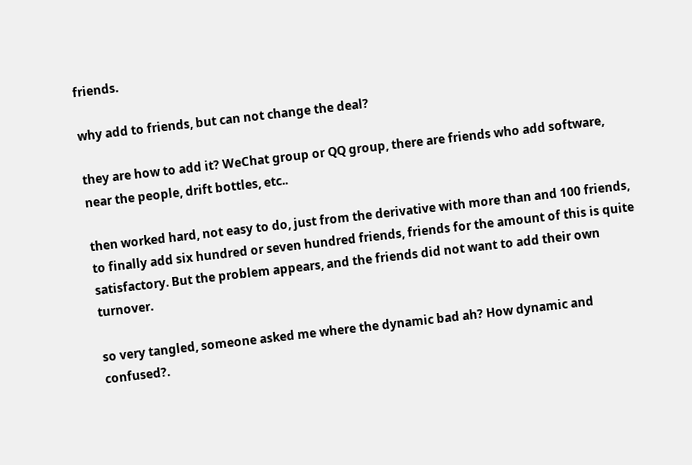friends.

why add to friends, but can not change the deal?

they are how to add it? WeChat group or QQ group, there are friends who add software, near the people, drift bottles, etc..

then worked hard, not easy to do, just from the derivative with more than and 100 friends, to finally add six hundred or seven hundred friends, friends for the amount of this is quite satisfactory. But the problem appears, and the friends did not want to add their own turnover.

so very tangled, someone asked me where the dynamic bad ah? How dynamic and confused?.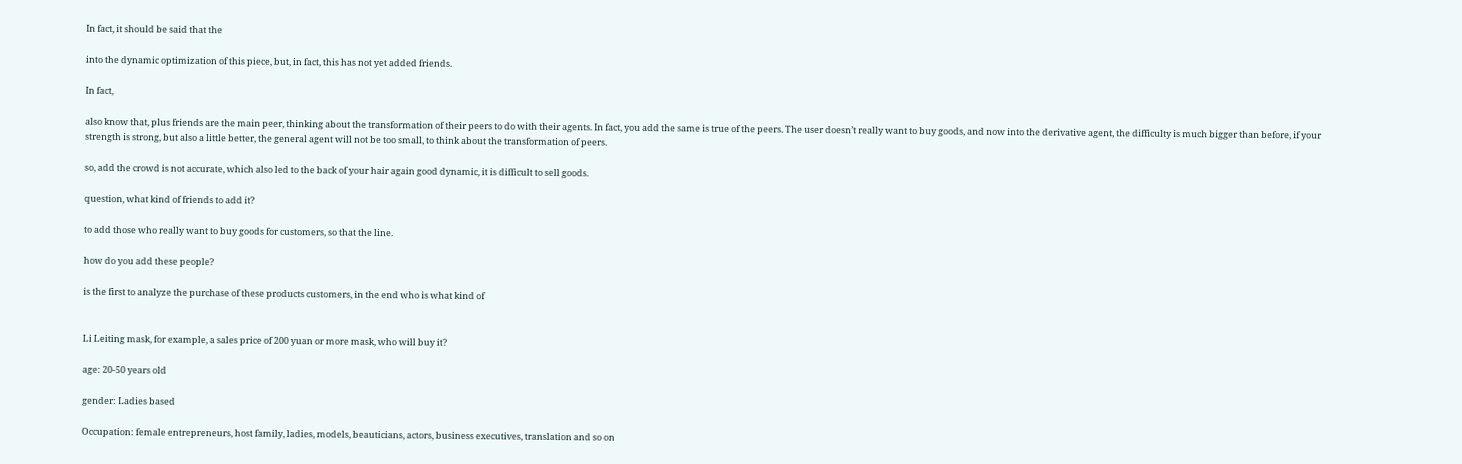In fact, it should be said that the

into the dynamic optimization of this piece, but, in fact, this has not yet added friends.

In fact,

also know that, plus friends are the main peer, thinking about the transformation of their peers to do with their agents. In fact, you add the same is true of the peers. The user doesn’t really want to buy goods, and now into the derivative agent, the difficulty is much bigger than before, if your strength is strong, but also a little better, the general agent will not be too small, to think about the transformation of peers.

so, add the crowd is not accurate, which also led to the back of your hair again good dynamic, it is difficult to sell goods.

question, what kind of friends to add it?

to add those who really want to buy goods for customers, so that the line.

how do you add these people?

is the first to analyze the purchase of these products customers, in the end who is what kind of


Li Leiting mask, for example, a sales price of 200 yuan or more mask, who will buy it?

age: 20-50 years old

gender: Ladies based

Occupation: female entrepreneurs, host family, ladies, models, beauticians, actors, business executives, translation and so on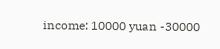income: 10000 yuan -30000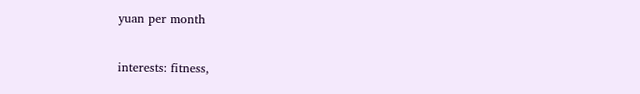yuan per month

interests: fitness,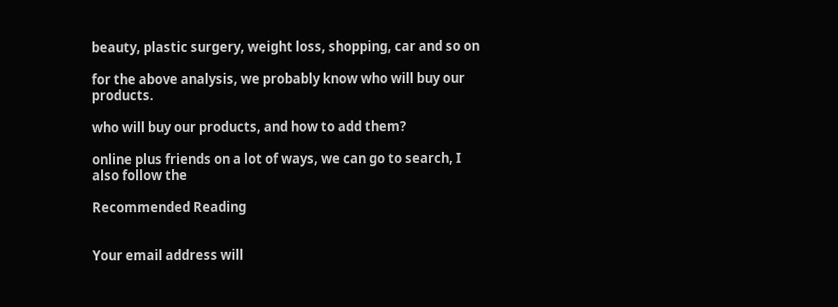beauty, plastic surgery, weight loss, shopping, car and so on

for the above analysis, we probably know who will buy our products.

who will buy our products, and how to add them?

online plus friends on a lot of ways, we can go to search, I also follow the

Recommended Reading


Your email address will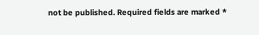not be published. Required fields are marked *